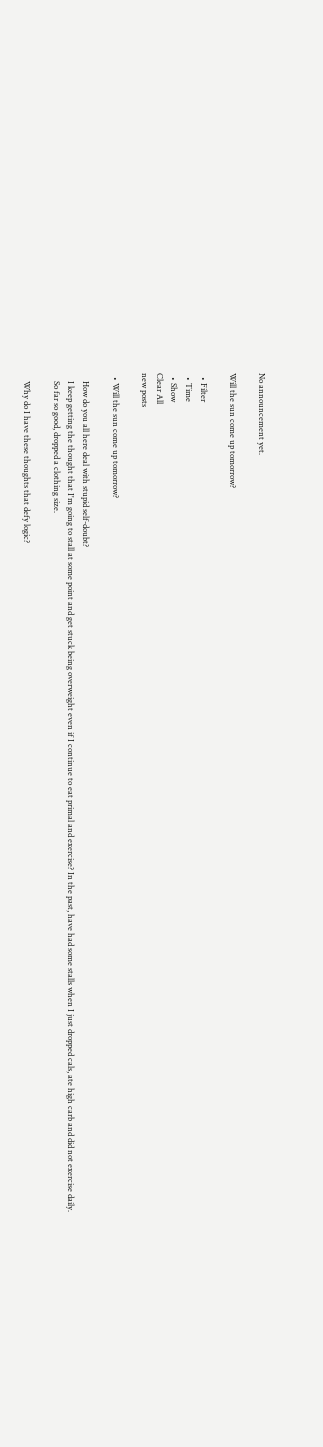No announcement yet.

Will the sun come up tomorrow?

  • Filter
  • Time
  • Show
Clear All
new posts

  • Will the sun come up tomorrow?

    How do you all here deal with stupid self-doubt?
    I keep getting the thought that I'm going to stall at some point and get stuck being overweight even if I continue to eat primal and exercise? In the past, have had some stalls when I just dropped cals, ate high carb and did not exercise daily.
    So far so good, dropped a clothing size.

    Why do I have these thoughts that defy logic?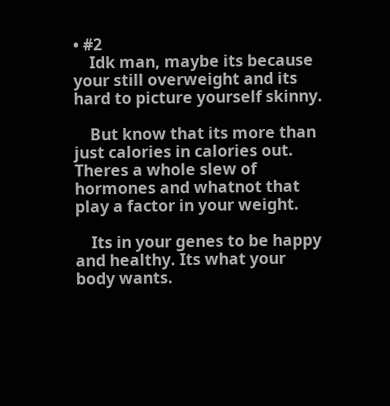• #2
    Idk man, maybe its because your still overweight and its hard to picture yourself skinny.

    But know that its more than just calories in calories out. Theres a whole slew of hormones and whatnot that play a factor in your weight.

    Its in your genes to be happy and healthy. Its what your body wants.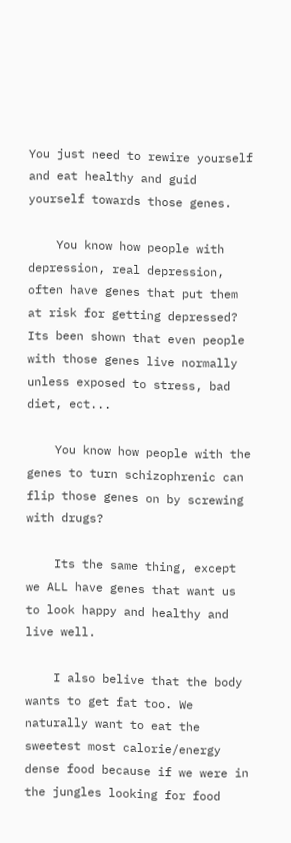You just need to rewire yourself and eat healthy and guid yourself towards those genes.

    You know how people with depression, real depression, often have genes that put them at risk for getting depressed? Its been shown that even people with those genes live normally unless exposed to stress, bad diet, ect...

    You know how people with the genes to turn schizophrenic can flip those genes on by screwing with drugs?

    Its the same thing, except we ALL have genes that want us to look happy and healthy and live well.

    I also belive that the body wants to get fat too. We naturally want to eat the sweetest most calorie/energy dense food because if we were in the jungles looking for food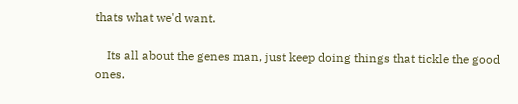thats what we'd want.

    Its all about the genes man, just keep doing things that tickle the good ones.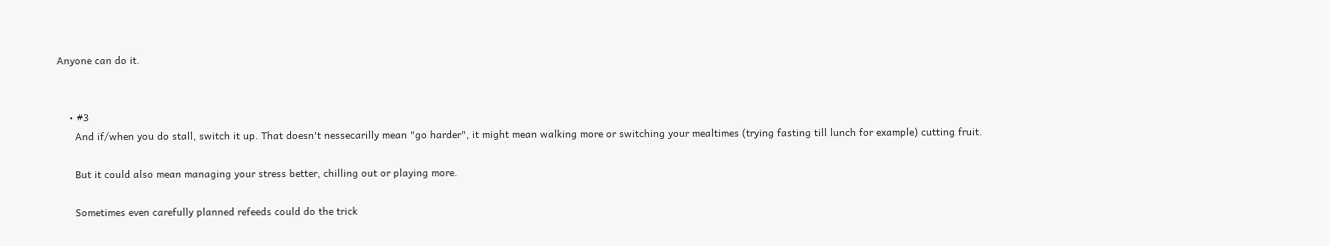Anyone can do it.


    • #3
      And if/when you do stall, switch it up. That doesn't nessecarilly mean "go harder", it might mean walking more or switching your mealtimes (trying fasting till lunch for example) cutting fruit.

      But it could also mean managing your stress better, chilling out or playing more.

      Sometimes even carefully planned refeeds could do the trick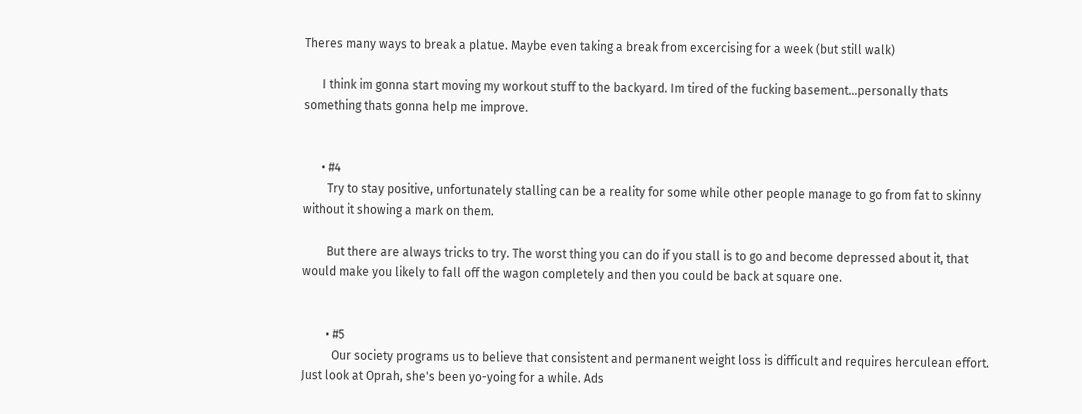Theres many ways to break a platue. Maybe even taking a break from excercising for a week (but still walk)

      I think im gonna start moving my workout stuff to the backyard. Im tired of the fucking basement...personally thats something thats gonna help me improve.


      • #4
        Try to stay positive, unfortunately stalling can be a reality for some while other people manage to go from fat to skinny without it showing a mark on them.

        But there are always tricks to try. The worst thing you can do if you stall is to go and become depressed about it, that would make you likely to fall off the wagon completely and then you could be back at square one.


        • #5
          Our society programs us to believe that consistent and permanent weight loss is difficult and requires herculean effort. Just look at Oprah, she's been yo-yoing for a while. Ads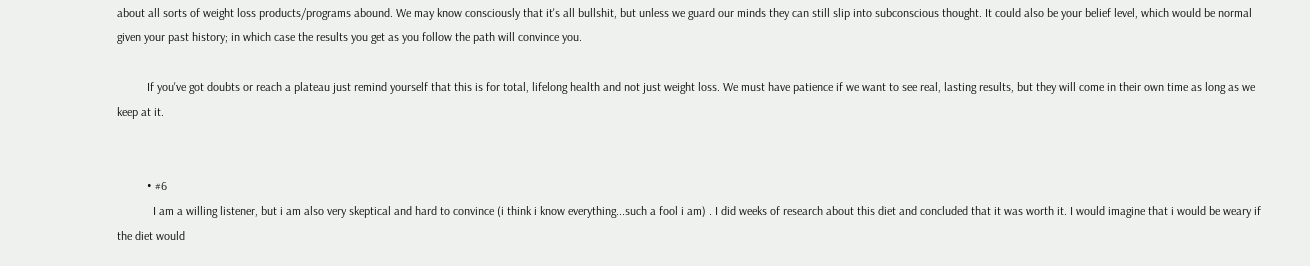about all sorts of weight loss products/programs abound. We may know consciously that it's all bullshit, but unless we guard our minds they can still slip into subconscious thought. It could also be your belief level, which would be normal given your past history; in which case the results you get as you follow the path will convince you.

          If you've got doubts or reach a plateau just remind yourself that this is for total, lifelong health and not just weight loss. We must have patience if we want to see real, lasting results, but they will come in their own time as long as we keep at it.


          • #6
            I am a willing listener, but i am also very skeptical and hard to convince (i think i know everything...such a fool i am) . I did weeks of research about this diet and concluded that it was worth it. I would imagine that i would be weary if the diet would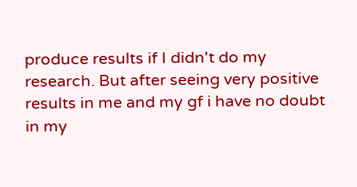produce results if I didn't do my research. But after seeing very positive results in me and my gf i have no doubt in my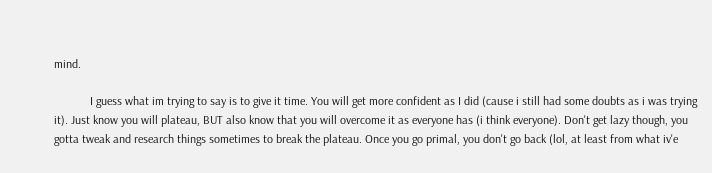mind.

            I guess what im trying to say is to give it time. You will get more confident as I did (cause i still had some doubts as i was trying it). Just know you will plateau, BUT also know that you will overcome it as everyone has (i think everyone). Don't get lazy though, you gotta tweak and research things sometimes to break the plateau. Once you go primal, you don't go back (lol, at least from what iv'e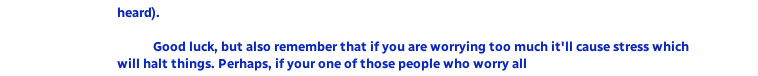heard).

            Good luck, but also remember that if you are worrying too much it'll cause stress which will halt things. Perhaps, if your one of those people who worry all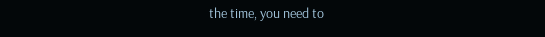the time, you need to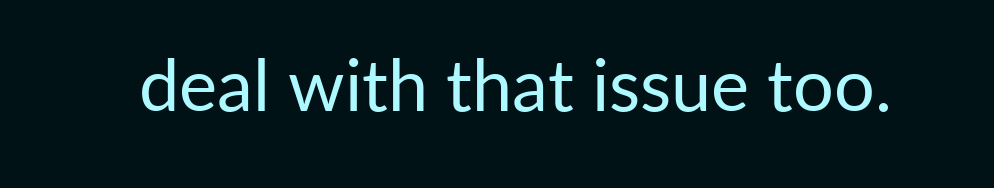deal with that issue too.